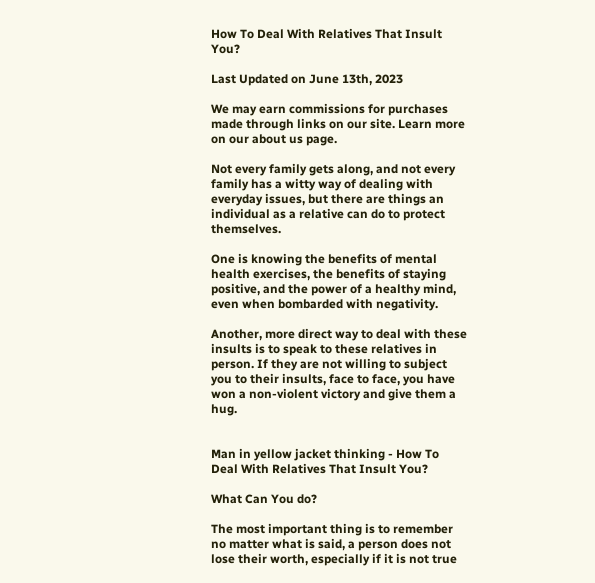How To Deal With Relatives That Insult You?

Last Updated on June 13th, 2023

We may earn commissions for purchases made through links on our site. Learn more on our about us page.

Not every family gets along, and not every family has a witty way of dealing with everyday issues, but there are things an individual as a relative can do to protect themselves.

One is knowing the benefits of mental health exercises, the benefits of staying positive, and the power of a healthy mind, even when bombarded with negativity.

Another, more direct way to deal with these insults is to speak to these relatives in person. If they are not willing to subject you to their insults, face to face, you have won a non-violent victory and give them a hug.


Man in yellow jacket thinking - How To Deal With Relatives That Insult You?

What Can You do?

The most important thing is to remember no matter what is said, a person does not lose their worth, especially if it is not true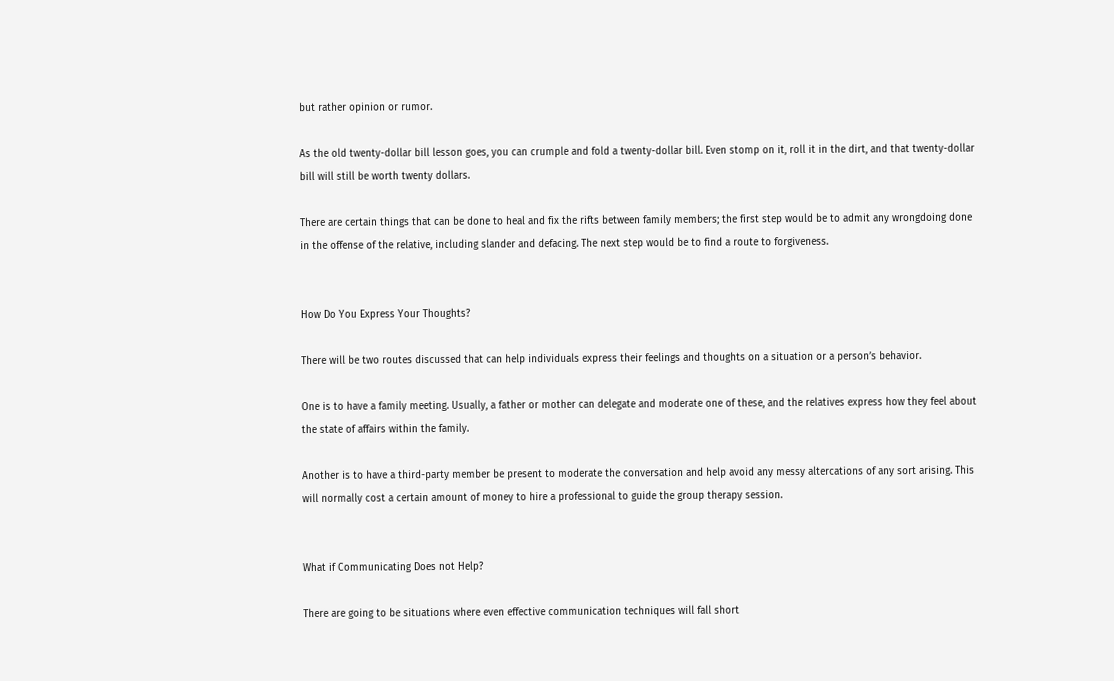but rather opinion or rumor.

As the old twenty-dollar bill lesson goes, you can crumple and fold a twenty-dollar bill. Even stomp on it, roll it in the dirt, and that twenty-dollar bill will still be worth twenty dollars.

There are certain things that can be done to heal and fix the rifts between family members; the first step would be to admit any wrongdoing done in the offense of the relative, including slander and defacing. The next step would be to find a route to forgiveness.


How Do You Express Your Thoughts?

There will be two routes discussed that can help individuals express their feelings and thoughts on a situation or a person’s behavior.

One is to have a family meeting. Usually, a father or mother can delegate and moderate one of these, and the relatives express how they feel about the state of affairs within the family.

Another is to have a third-party member be present to moderate the conversation and help avoid any messy altercations of any sort arising. This will normally cost a certain amount of money to hire a professional to guide the group therapy session.


What if Communicating Does not Help?

There are going to be situations where even effective communication techniques will fall short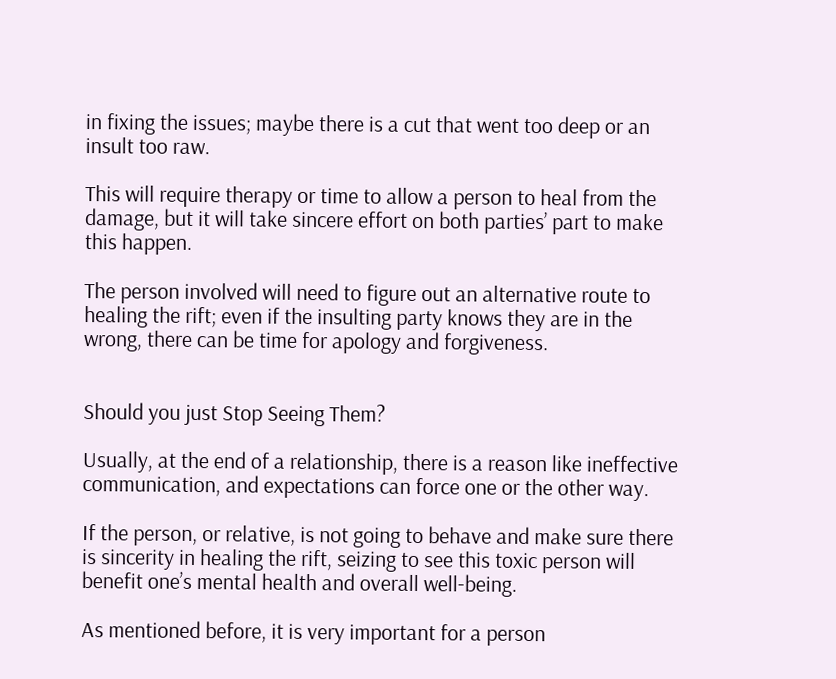in fixing the issues; maybe there is a cut that went too deep or an insult too raw.

This will require therapy or time to allow a person to heal from the damage, but it will take sincere effort on both parties’ part to make this happen.

The person involved will need to figure out an alternative route to healing the rift; even if the insulting party knows they are in the wrong, there can be time for apology and forgiveness.


Should you just Stop Seeing Them?

Usually, at the end of a relationship, there is a reason like ineffective communication, and expectations can force one or the other way.

If the person, or relative, is not going to behave and make sure there is sincerity in healing the rift, seizing to see this toxic person will benefit one’s mental health and overall well-being.

As mentioned before, it is very important for a person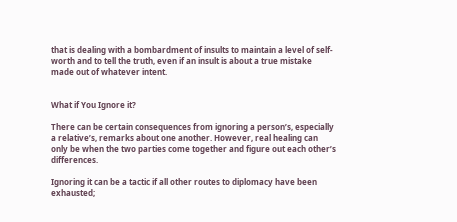that is dealing with a bombardment of insults to maintain a level of self-worth and to tell the truth, even if an insult is about a true mistake made out of whatever intent.


What if You Ignore it?

There can be certain consequences from ignoring a person’s, especially a relative’s, remarks about one another. However, real healing can only be when the two parties come together and figure out each other’s differences.

Ignoring it can be a tactic if all other routes to diplomacy have been exhausted;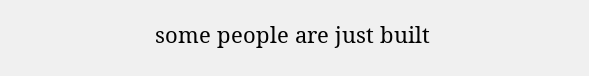some people are just built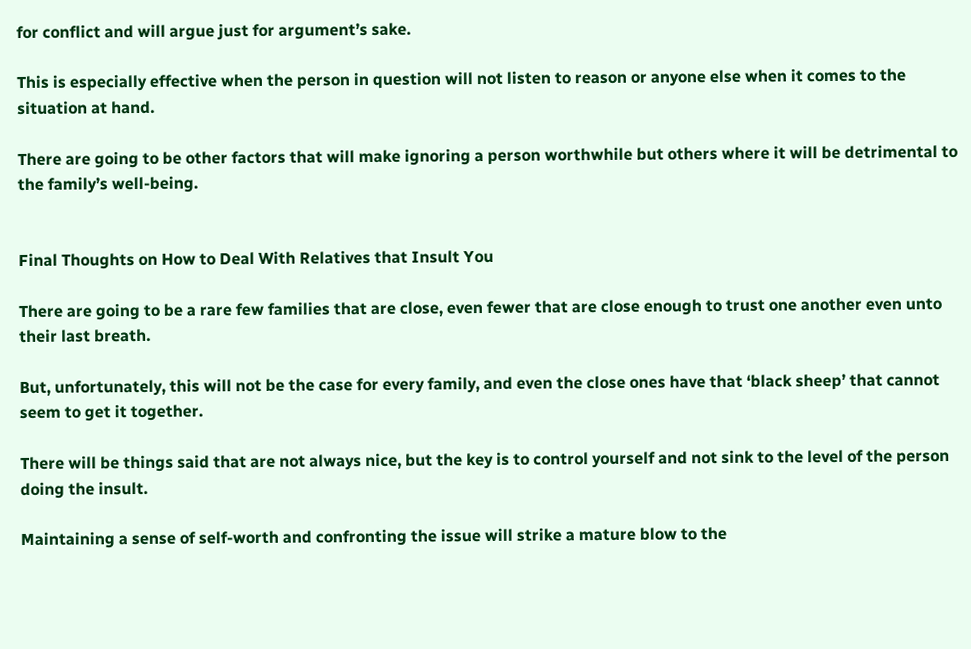for conflict and will argue just for argument’s sake.

This is especially effective when the person in question will not listen to reason or anyone else when it comes to the situation at hand.

There are going to be other factors that will make ignoring a person worthwhile but others where it will be detrimental to the family’s well-being.


Final Thoughts on How to Deal With Relatives that Insult You

There are going to be a rare few families that are close, even fewer that are close enough to trust one another even unto their last breath.

But, unfortunately, this will not be the case for every family, and even the close ones have that ‘black sheep’ that cannot seem to get it together.

There will be things said that are not always nice, but the key is to control yourself and not sink to the level of the person doing the insult.

Maintaining a sense of self-worth and confronting the issue will strike a mature blow to the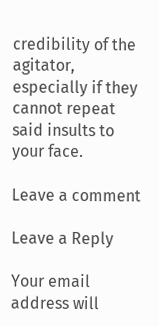credibility of the agitator, especially if they cannot repeat said insults to your face.

Leave a comment

Leave a Reply

Your email address will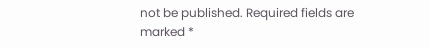not be published. Required fields are marked *